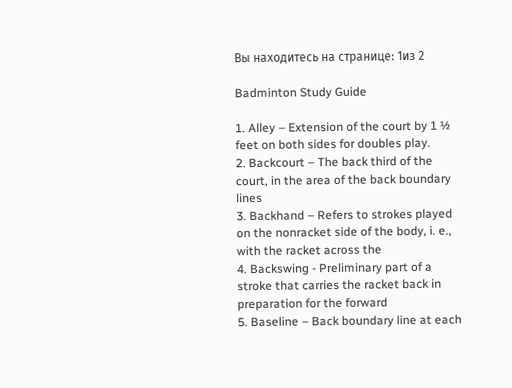Вы находитесь на странице: 1из 2

Badminton Study Guide

1. Alley – Extension of the court by 1 ½ feet on both sides for doubles play.
2. Backcourt – The back third of the court, in the area of the back boundary lines
3. Backhand – Refers to strokes played on the nonracket side of the body, i. e., with the racket across the
4. Backswing - Preliminary part of a stroke that carries the racket back in preparation for the forward
5. Baseline – Back boundary line at each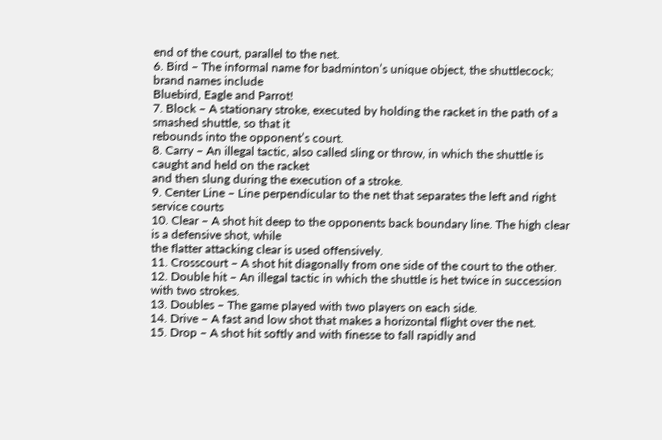end of the court, parallel to the net.
6. Bird – The informal name for badminton’s unique object, the shuttlecock; brand names include
Bluebird, Eagle and Parrot!
7. Block – A stationary stroke, executed by holding the racket in the path of a smashed shuttle, so that it
rebounds into the opponent’s court.
8. Carry – An illegal tactic, also called sling or throw, in which the shuttle is caught and held on the racket
and then slung during the execution of a stroke.
9. Center Line – Line perpendicular to the net that separates the left and right service courts
10. Clear – A shot hit deep to the opponents back boundary line. The high clear is a defensive shot, while
the flatter attacking clear is used offensively.
11. Crosscourt – A shot hit diagonally from one side of the court to the other.
12. Double hit – An illegal tactic in which the shuttle is het twice in succession with two strokes.
13. Doubles – The game played with two players on each side.
14. Drive – A fast and low shot that makes a horizontal flight over the net.
15. Drop – A shot hit softly and with finesse to fall rapidly and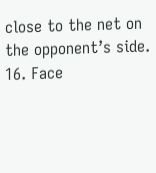close to the net on the opponent’s side.
16. Face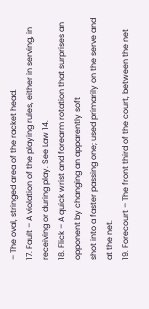– The oval, stringed area of the racket head.
17. Fault – A violation of the playing rules, either in serving, in receiving or during play. See Law 14.
18. Flick – A quick wrist and forearm rotation that surprises an opponent by changing an apparently soft
shot into a faster passing one; used primarily on the serve and at the net.
19. Forecourt – The front third of the court, between the net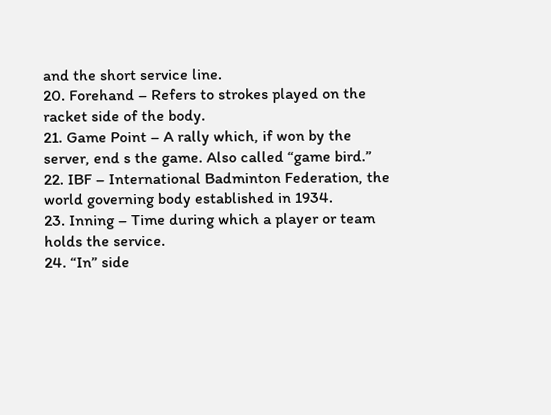and the short service line.
20. Forehand – Refers to strokes played on the racket side of the body.
21. Game Point – A rally which, if won by the server, end s the game. Also called “game bird.”
22. IBF – International Badminton Federation, the world governing body established in 1934.
23. Inning – Time during which a player or team holds the service.
24. “In” side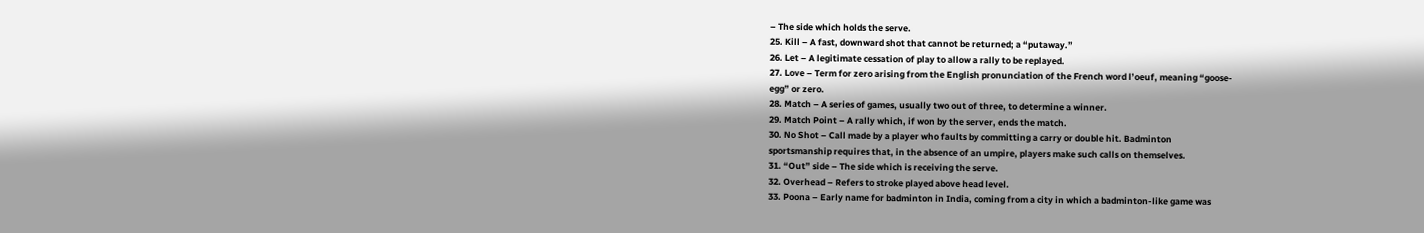– The side which holds the serve.
25. Kill – A fast, downward shot that cannot be returned; a “putaway.”
26. Let – A legitimate cessation of play to allow a rally to be replayed.
27. Love – Term for zero arising from the English pronunciation of the French word l’oeuf, meaning “goose-
egg” or zero.
28. Match – A series of games, usually two out of three, to determine a winner.
29. Match Point – A rally which, if won by the server, ends the match.
30. No Shot – Call made by a player who faults by committing a carry or double hit. Badminton
sportsmanship requires that, in the absence of an umpire, players make such calls on themselves.
31. “Out” side – The side which is receiving the serve.
32. Overhead – Refers to stroke played above head level.
33. Poona – Early name for badminton in India, coming from a city in which a badminton-like game was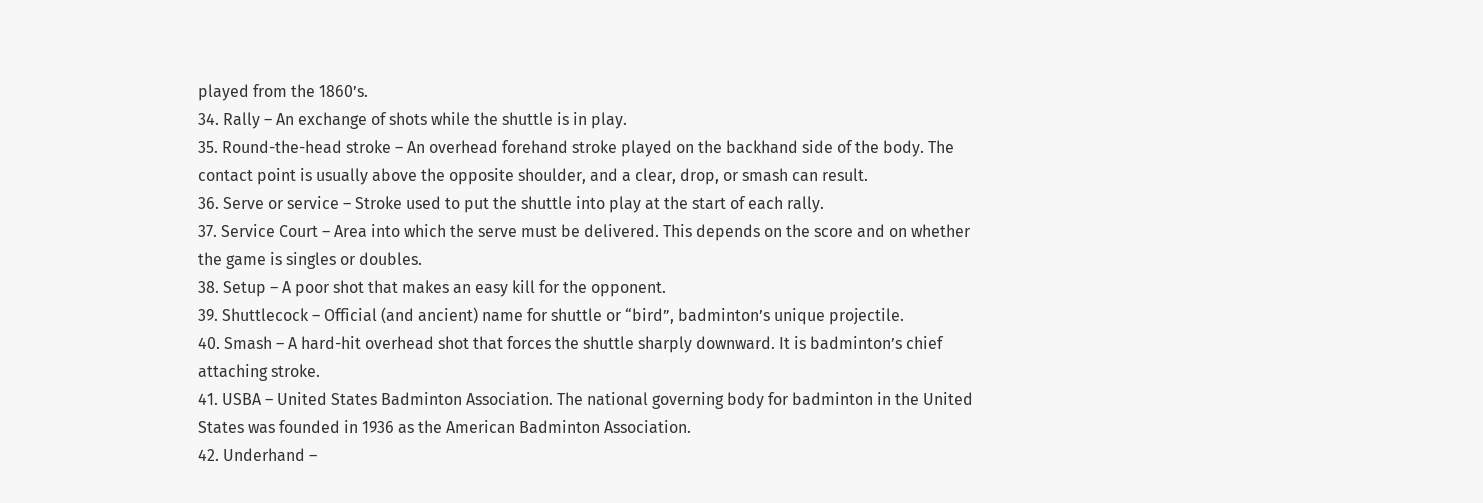played from the 1860’s.
34. Rally – An exchange of shots while the shuttle is in play.
35. Round-the-head stroke – An overhead forehand stroke played on the backhand side of the body. The
contact point is usually above the opposite shoulder, and a clear, drop, or smash can result.
36. Serve or service – Stroke used to put the shuttle into play at the start of each rally.
37. Service Court – Area into which the serve must be delivered. This depends on the score and on whether
the game is singles or doubles.
38. Setup – A poor shot that makes an easy kill for the opponent.
39. Shuttlecock – Official (and ancient) name for shuttle or “bird”, badminton’s unique projectile.
40. Smash – A hard-hit overhead shot that forces the shuttle sharply downward. It is badminton’s chief
attaching stroke.
41. USBA – United States Badminton Association. The national governing body for badminton in the United
States was founded in 1936 as the American Badminton Association.
42. Underhand –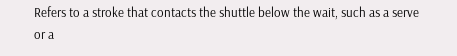Refers to a stroke that contacts the shuttle below the wait, such as a serve or a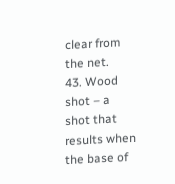clear from
the net.
43. Wood shot – a shot that results when the base of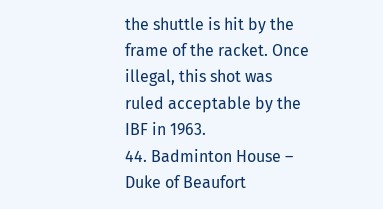the shuttle is hit by the frame of the racket. Once
illegal, this shot was ruled acceptable by the IBF in 1963.
44. Badminton House – Duke of Beaufort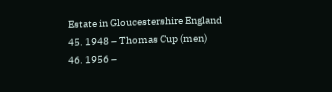Estate in Gloucestershire England
45. 1948 – Thomas Cup (men)
46. 1956 –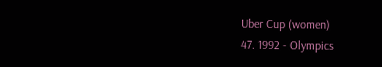Uber Cup (women)
47. 1992 - Olympics